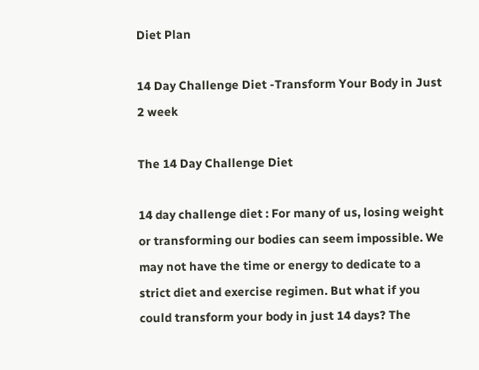Diet Plan

14 Day Challenge Diet -Transform Your Body in Just 2 week

The 14 Day Challenge Diet

14 day challenge diet : For many of us, losing weight or transforming our bodies can seem impossible. We may not have the time or energy to dedicate to a strict diet and exercise regimen. But what if you could transform your body in just 14 days? The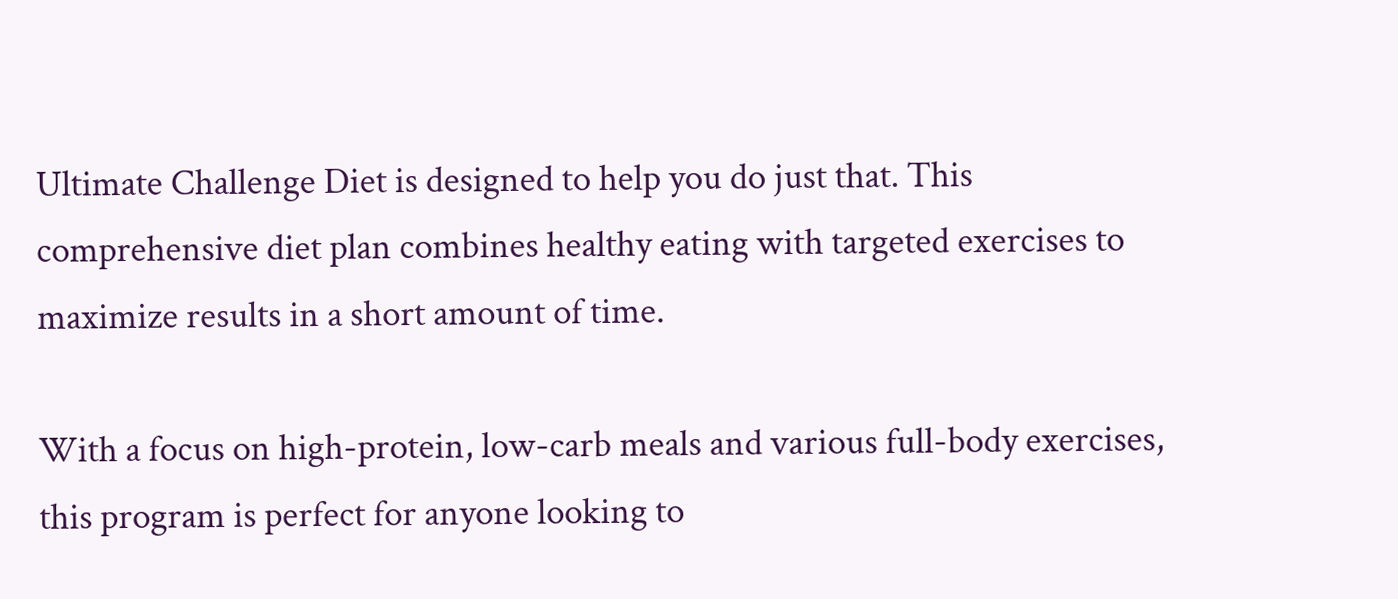Ultimate Challenge Diet is designed to help you do just that. This comprehensive diet plan combines healthy eating with targeted exercises to maximize results in a short amount of time.

With a focus on high-protein, low-carb meals and various full-body exercises, this program is perfect for anyone looking to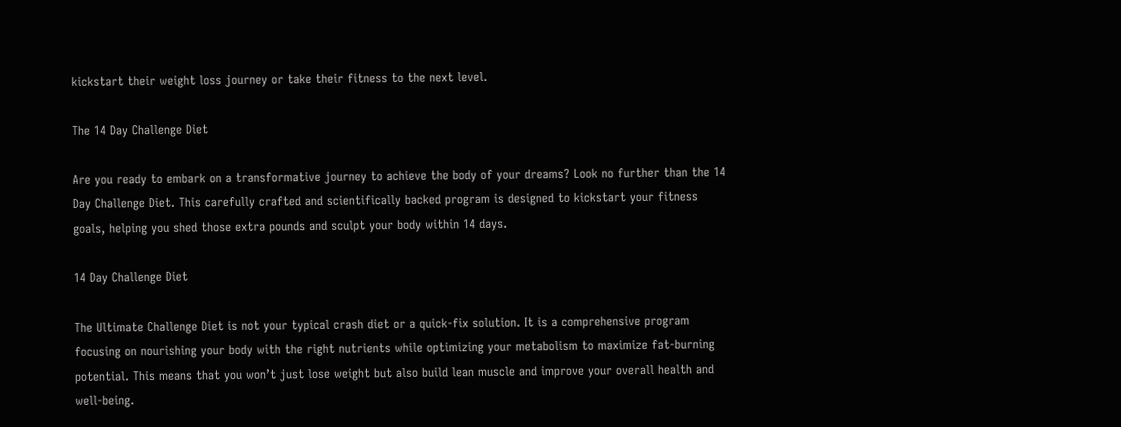kickstart their weight loss journey or take their fitness to the next level.

The 14 Day Challenge Diet

Are you ready to embark on a transformative journey to achieve the body of your dreams? Look no further than the 14 Day Challenge Diet. This carefully crafted and scientifically backed program is designed to kickstart your fitness goals, helping you shed those extra pounds and sculpt your body within 14 days.

14 Day Challenge Diet

The Ultimate Challenge Diet is not your typical crash diet or a quick-fix solution. It is a comprehensive program focusing on nourishing your body with the right nutrients while optimizing your metabolism to maximize fat-burning potential. This means that you won’t just lose weight but also build lean muscle and improve your overall health and well-being.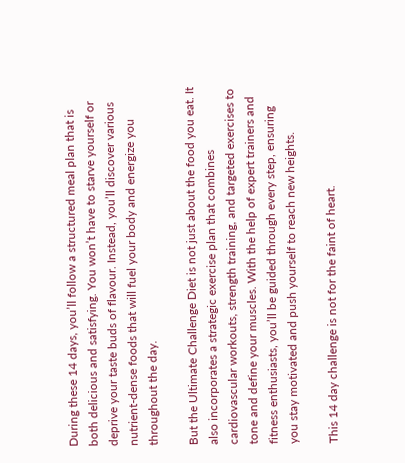During these 14 days, you’ll follow a structured meal plan that is both delicious and satisfying. You won’t have to starve yourself or deprive your taste buds of flavour. Instead, you’ll discover various nutrient-dense foods that will fuel your body and energize you throughout the day.

But the Ultimate Challenge Diet is not just about the food you eat. It also incorporates a strategic exercise plan that combines cardiovascular workouts, strength training, and targeted exercises to tone and define your muscles. With the help of expert trainers and fitness enthusiasts, you’ll be guided through every step, ensuring you stay motivated and push yourself to reach new heights.

This 14 day challenge is not for the faint of heart.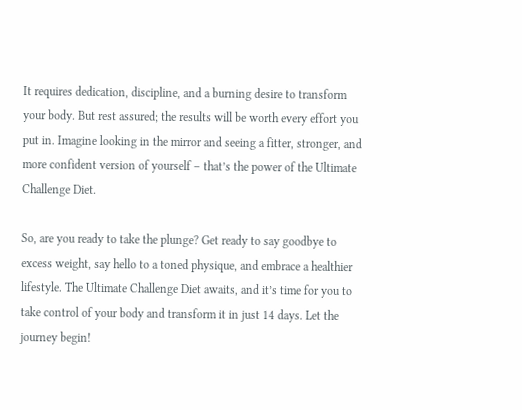It requires dedication, discipline, and a burning desire to transform your body. But rest assured; the results will be worth every effort you put in. Imagine looking in the mirror and seeing a fitter, stronger, and more confident version of yourself – that’s the power of the Ultimate Challenge Diet.

So, are you ready to take the plunge? Get ready to say goodbye to excess weight, say hello to a toned physique, and embrace a healthier lifestyle. The Ultimate Challenge Diet awaits, and it’s time for you to take control of your body and transform it in just 14 days. Let the journey begin!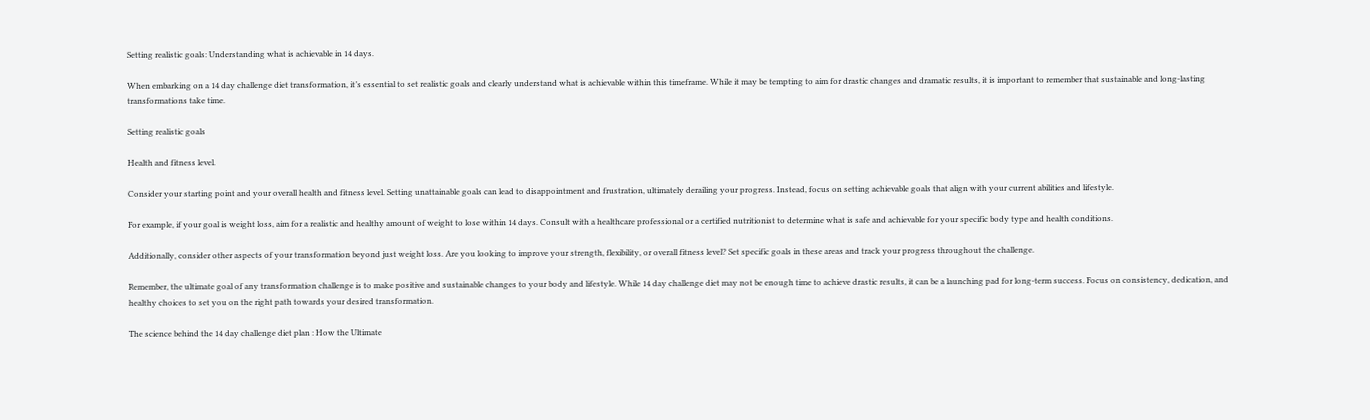Setting realistic goals: Understanding what is achievable in 14 days.

When embarking on a 14 day challenge diet transformation, it’s essential to set realistic goals and clearly understand what is achievable within this timeframe. While it may be tempting to aim for drastic changes and dramatic results, it is important to remember that sustainable and long-lasting transformations take time.

Setting realistic goals

Health and fitness level.

Consider your starting point and your overall health and fitness level. Setting unattainable goals can lead to disappointment and frustration, ultimately derailing your progress. Instead, focus on setting achievable goals that align with your current abilities and lifestyle.

For example, if your goal is weight loss, aim for a realistic and healthy amount of weight to lose within 14 days. Consult with a healthcare professional or a certified nutritionist to determine what is safe and achievable for your specific body type and health conditions.

Additionally, consider other aspects of your transformation beyond just weight loss. Are you looking to improve your strength, flexibility, or overall fitness level? Set specific goals in these areas and track your progress throughout the challenge.

Remember, the ultimate goal of any transformation challenge is to make positive and sustainable changes to your body and lifestyle. While 14 day challenge diet may not be enough time to achieve drastic results, it can be a launching pad for long-term success. Focus on consistency, dedication, and healthy choices to set you on the right path towards your desired transformation.

The science behind the 14 day challenge diet plan : How the Ultimate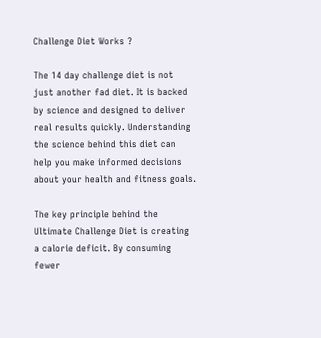Challenge Diet Works ?

The 14 day challenge diet is not just another fad diet. It is backed by science and designed to deliver real results quickly. Understanding the science behind this diet can help you make informed decisions about your health and fitness goals.

The key principle behind the Ultimate Challenge Diet is creating a calorie deficit. By consuming fewer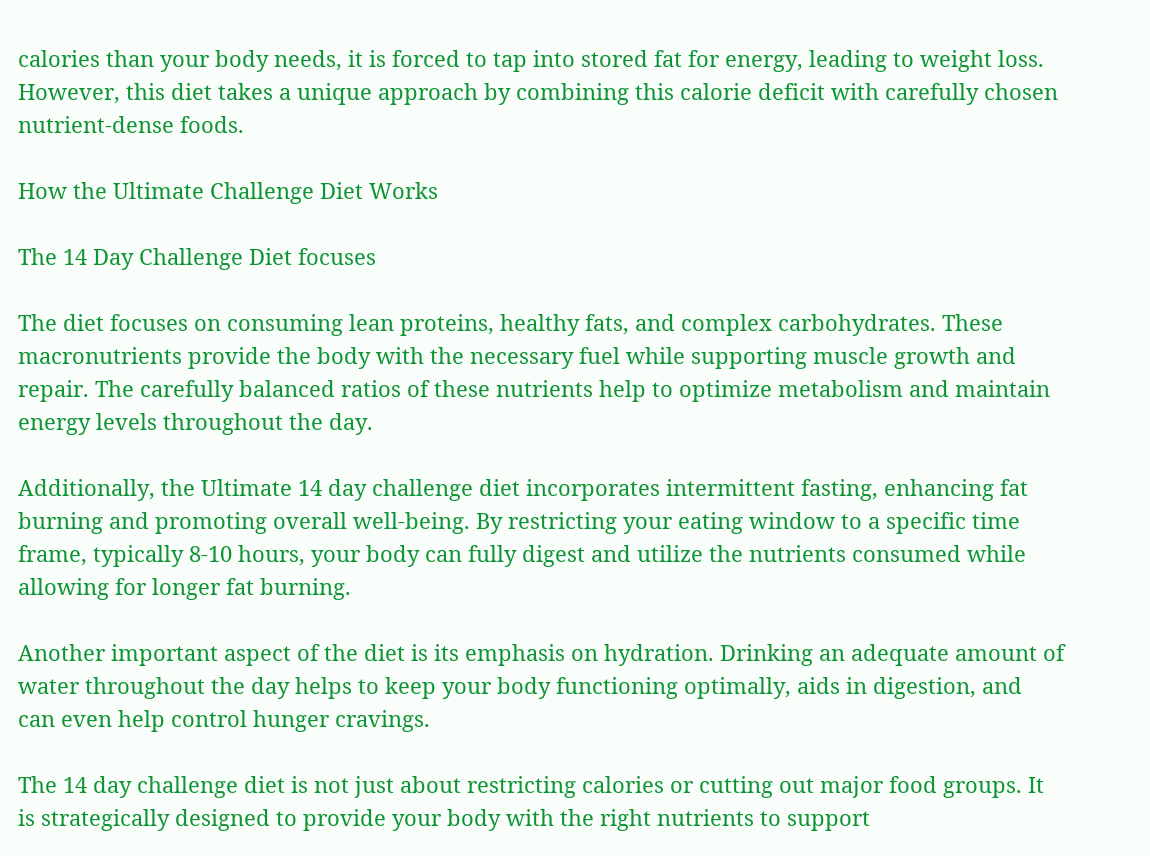calories than your body needs, it is forced to tap into stored fat for energy, leading to weight loss. However, this diet takes a unique approach by combining this calorie deficit with carefully chosen nutrient-dense foods.

How the Ultimate Challenge Diet Works

The 14 Day Challenge Diet focuses

The diet focuses on consuming lean proteins, healthy fats, and complex carbohydrates. These macronutrients provide the body with the necessary fuel while supporting muscle growth and repair. The carefully balanced ratios of these nutrients help to optimize metabolism and maintain energy levels throughout the day.

Additionally, the Ultimate 14 day challenge diet incorporates intermittent fasting, enhancing fat burning and promoting overall well-being. By restricting your eating window to a specific time frame, typically 8-10 hours, your body can fully digest and utilize the nutrients consumed while allowing for longer fat burning.

Another important aspect of the diet is its emphasis on hydration. Drinking an adequate amount of water throughout the day helps to keep your body functioning optimally, aids in digestion, and can even help control hunger cravings.

The 14 day challenge diet is not just about restricting calories or cutting out major food groups. It is strategically designed to provide your body with the right nutrients to support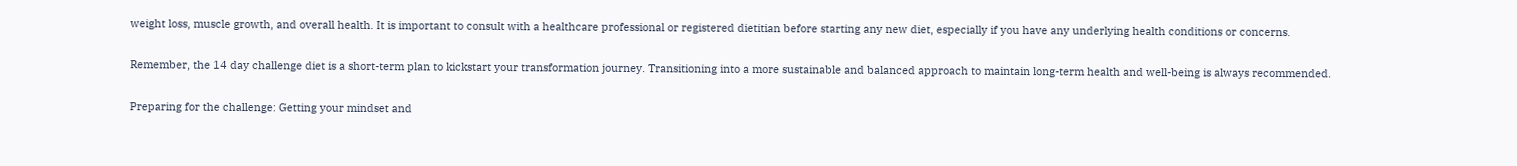weight loss, muscle growth, and overall health. It is important to consult with a healthcare professional or registered dietitian before starting any new diet, especially if you have any underlying health conditions or concerns.

Remember, the 14 day challenge diet is a short-term plan to kickstart your transformation journey. Transitioning into a more sustainable and balanced approach to maintain long-term health and well-being is always recommended.

Preparing for the challenge: Getting your mindset and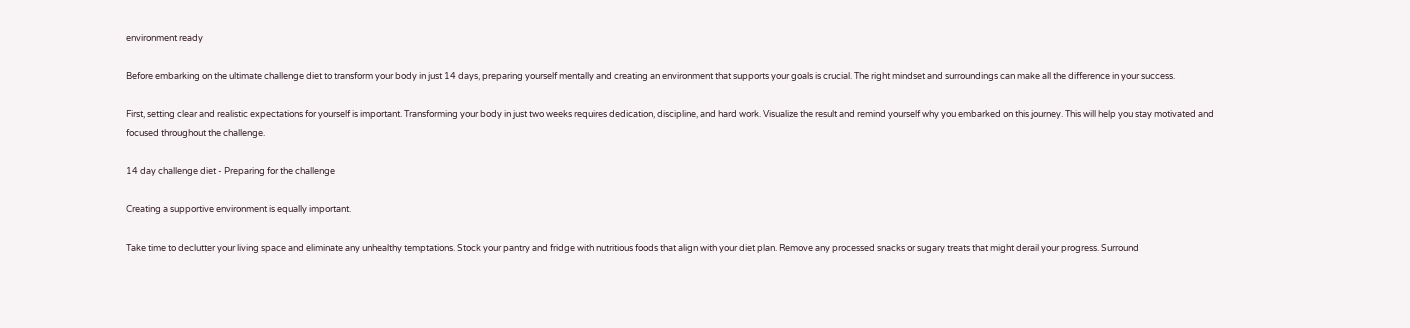environment ready

Before embarking on the ultimate challenge diet to transform your body in just 14 days, preparing yourself mentally and creating an environment that supports your goals is crucial. The right mindset and surroundings can make all the difference in your success.

First, setting clear and realistic expectations for yourself is important. Transforming your body in just two weeks requires dedication, discipline, and hard work. Visualize the result and remind yourself why you embarked on this journey. This will help you stay motivated and focused throughout the challenge.

14 day challenge diet - Preparing for the challenge

Creating a supportive environment is equally important.

Take time to declutter your living space and eliminate any unhealthy temptations. Stock your pantry and fridge with nutritious foods that align with your diet plan. Remove any processed snacks or sugary treats that might derail your progress. Surround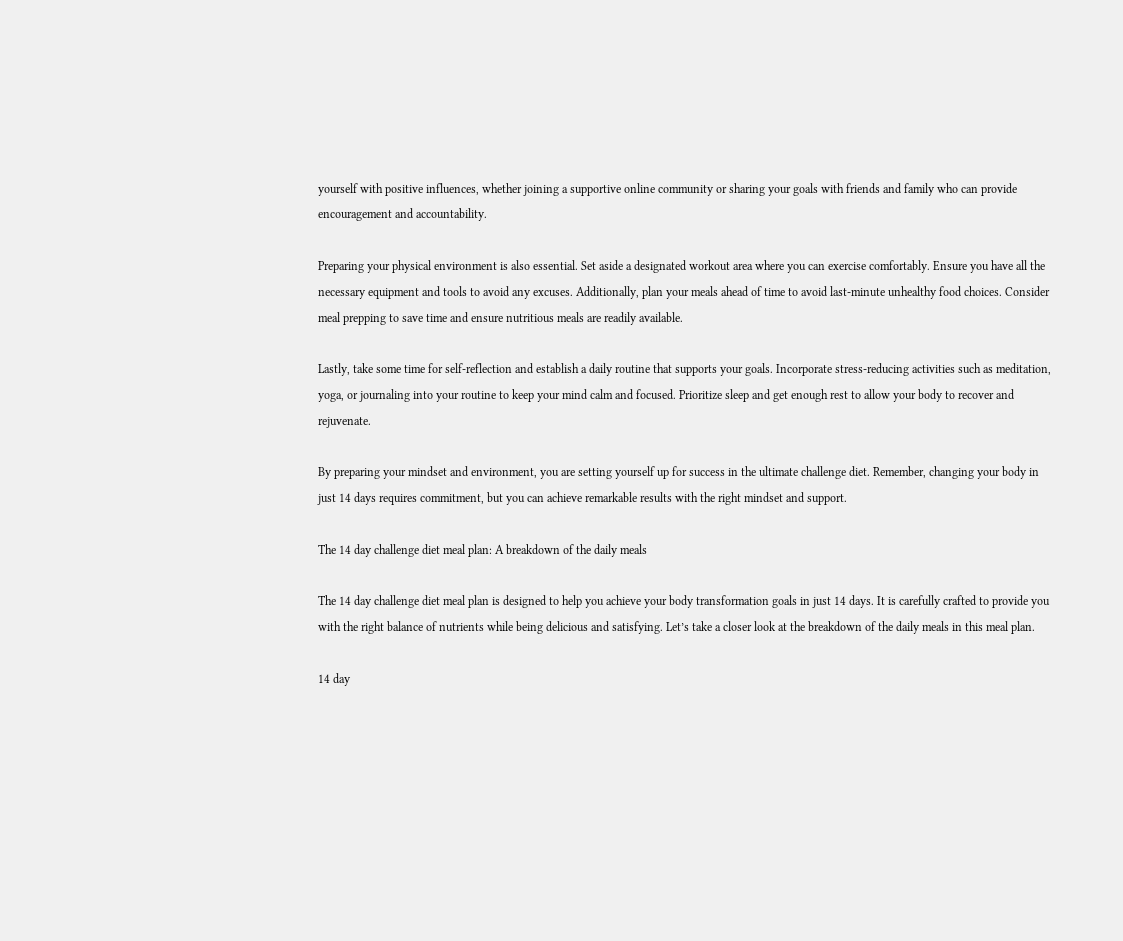yourself with positive influences, whether joining a supportive online community or sharing your goals with friends and family who can provide encouragement and accountability.

Preparing your physical environment is also essential. Set aside a designated workout area where you can exercise comfortably. Ensure you have all the necessary equipment and tools to avoid any excuses. Additionally, plan your meals ahead of time to avoid last-minute unhealthy food choices. Consider meal prepping to save time and ensure nutritious meals are readily available.

Lastly, take some time for self-reflection and establish a daily routine that supports your goals. Incorporate stress-reducing activities such as meditation, yoga, or journaling into your routine to keep your mind calm and focused. Prioritize sleep and get enough rest to allow your body to recover and rejuvenate.

By preparing your mindset and environment, you are setting yourself up for success in the ultimate challenge diet. Remember, changing your body in just 14 days requires commitment, but you can achieve remarkable results with the right mindset and support.

The 14 day challenge diet meal plan: A breakdown of the daily meals

The 14 day challenge diet meal plan is designed to help you achieve your body transformation goals in just 14 days. It is carefully crafted to provide you with the right balance of nutrients while being delicious and satisfying. Let’s take a closer look at the breakdown of the daily meals in this meal plan.

14 day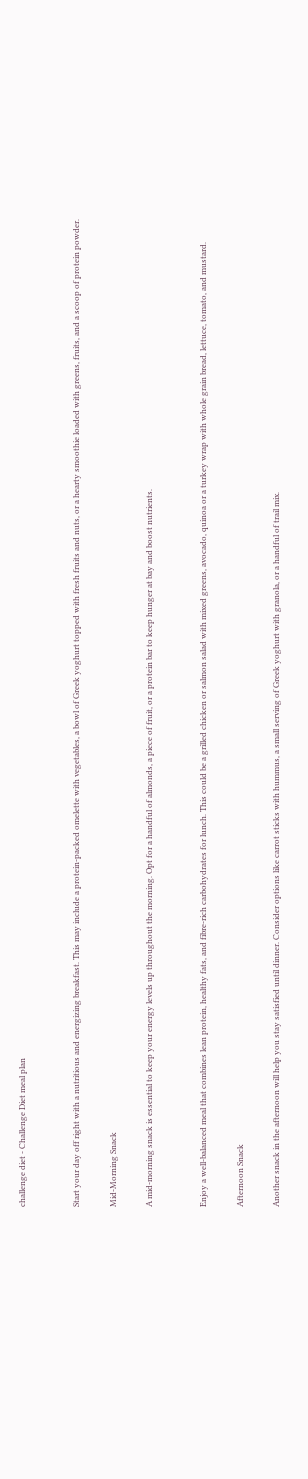challenge diet - Challenge Diet meal plan


Start your day off right with a nutritious and energizing breakfast. This may include a protein-packed omelette with vegetables, a bowl of Greek yoghurt topped with fresh fruits and nuts, or a hearty smoothie loaded with greens, fruits, and a scoop of protein powder.

Mid-Morning Snack

A mid-morning snack is essential to keep your energy levels up throughout the morning. Opt for a handful of almonds, a piece of fruit, or a protein bar to keep hunger at bay and boost nutrients.


Enjoy a well-balanced meal that combines lean protein, healthy fats, and fibre-rich carbohydrates for lunch. This could be a grilled chicken or salmon salad with mixed greens, avocado, quinoa or a turkey wrap with whole grain bread, lettuce, tomato, and mustard.

Afternoon Snack

Another snack in the afternoon will help you stay satisfied until dinner. Consider options like carrot sticks with hummus, a small serving of Greek yoghurt with granola, or a handful of trail mix.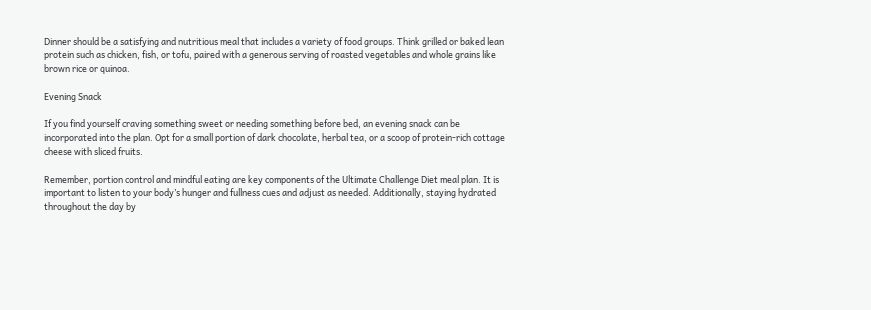Dinner should be a satisfying and nutritious meal that includes a variety of food groups. Think grilled or baked lean protein such as chicken, fish, or tofu, paired with a generous serving of roasted vegetables and whole grains like brown rice or quinoa.

Evening Snack

If you find yourself craving something sweet or needing something before bed, an evening snack can be incorporated into the plan. Opt for a small portion of dark chocolate, herbal tea, or a scoop of protein-rich cottage cheese with sliced fruits.

Remember, portion control and mindful eating are key components of the Ultimate Challenge Diet meal plan. It is important to listen to your body’s hunger and fullness cues and adjust as needed. Additionally, staying hydrated throughout the day by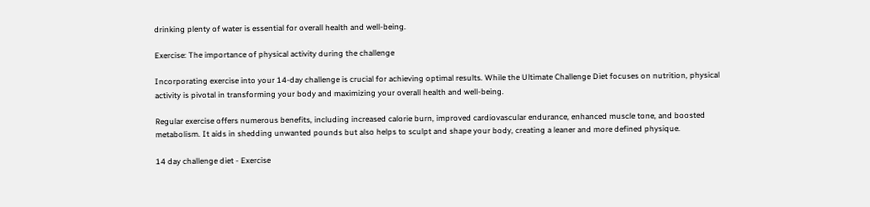drinking plenty of water is essential for overall health and well-being.

Exercise: The importance of physical activity during the challenge

Incorporating exercise into your 14-day challenge is crucial for achieving optimal results. While the Ultimate Challenge Diet focuses on nutrition, physical activity is pivotal in transforming your body and maximizing your overall health and well-being.

Regular exercise offers numerous benefits, including increased calorie burn, improved cardiovascular endurance, enhanced muscle tone, and boosted metabolism. It aids in shedding unwanted pounds but also helps to sculpt and shape your body, creating a leaner and more defined physique.

14 day challenge diet - Exercise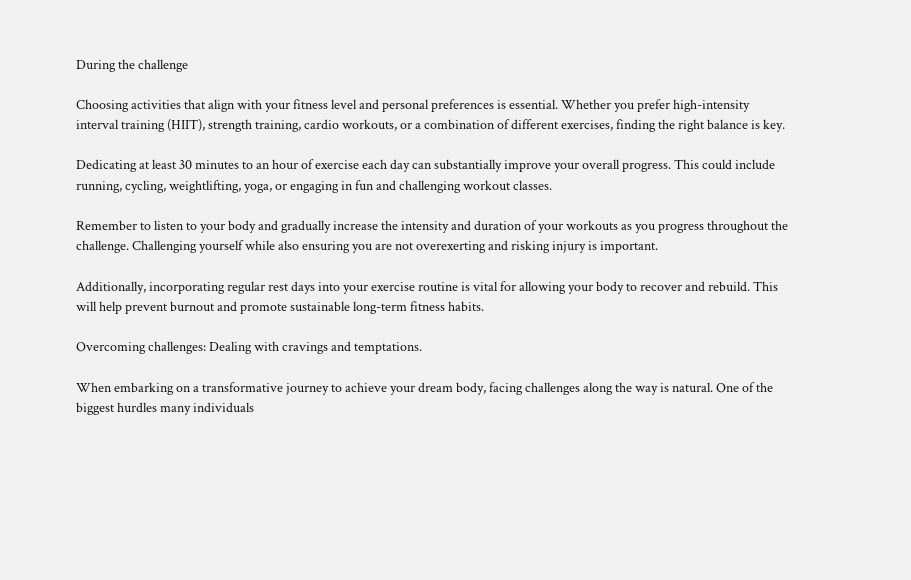During the challenge

Choosing activities that align with your fitness level and personal preferences is essential. Whether you prefer high-intensity interval training (HIIT), strength training, cardio workouts, or a combination of different exercises, finding the right balance is key.

Dedicating at least 30 minutes to an hour of exercise each day can substantially improve your overall progress. This could include running, cycling, weightlifting, yoga, or engaging in fun and challenging workout classes.

Remember to listen to your body and gradually increase the intensity and duration of your workouts as you progress throughout the challenge. Challenging yourself while also ensuring you are not overexerting and risking injury is important.

Additionally, incorporating regular rest days into your exercise routine is vital for allowing your body to recover and rebuild. This will help prevent burnout and promote sustainable long-term fitness habits.

Overcoming challenges: Dealing with cravings and temptations.

When embarking on a transformative journey to achieve your dream body, facing challenges along the way is natural. One of the biggest hurdles many individuals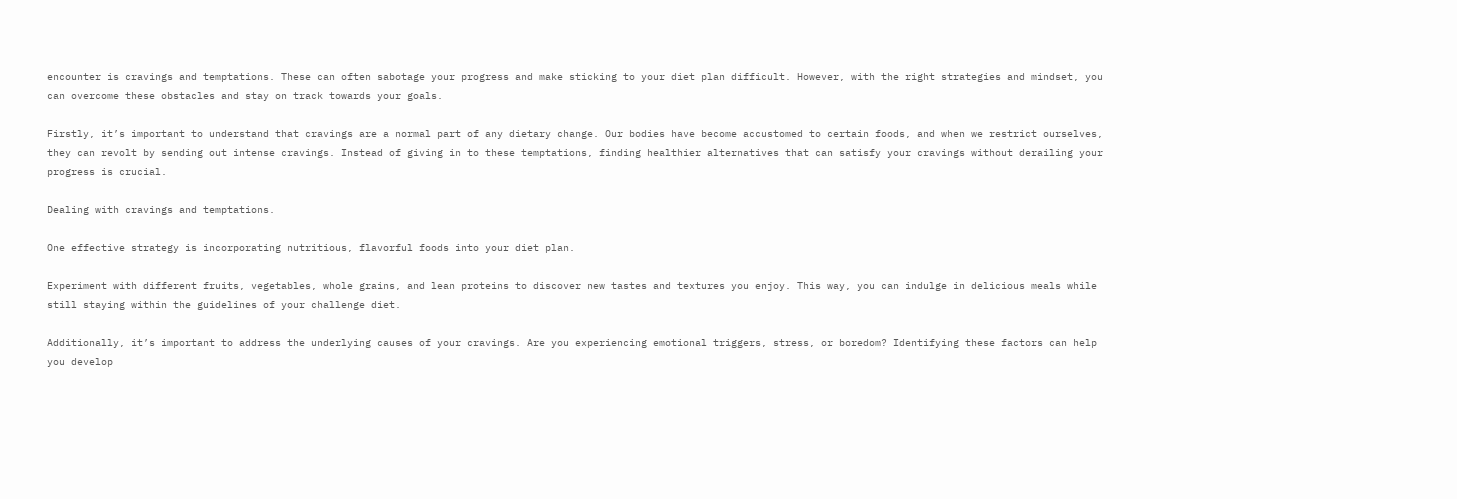encounter is cravings and temptations. These can often sabotage your progress and make sticking to your diet plan difficult. However, with the right strategies and mindset, you can overcome these obstacles and stay on track towards your goals.

Firstly, it’s important to understand that cravings are a normal part of any dietary change. Our bodies have become accustomed to certain foods, and when we restrict ourselves, they can revolt by sending out intense cravings. Instead of giving in to these temptations, finding healthier alternatives that can satisfy your cravings without derailing your progress is crucial.

Dealing with cravings and temptations.

One effective strategy is incorporating nutritious, flavorful foods into your diet plan.

Experiment with different fruits, vegetables, whole grains, and lean proteins to discover new tastes and textures you enjoy. This way, you can indulge in delicious meals while still staying within the guidelines of your challenge diet.

Additionally, it’s important to address the underlying causes of your cravings. Are you experiencing emotional triggers, stress, or boredom? Identifying these factors can help you develop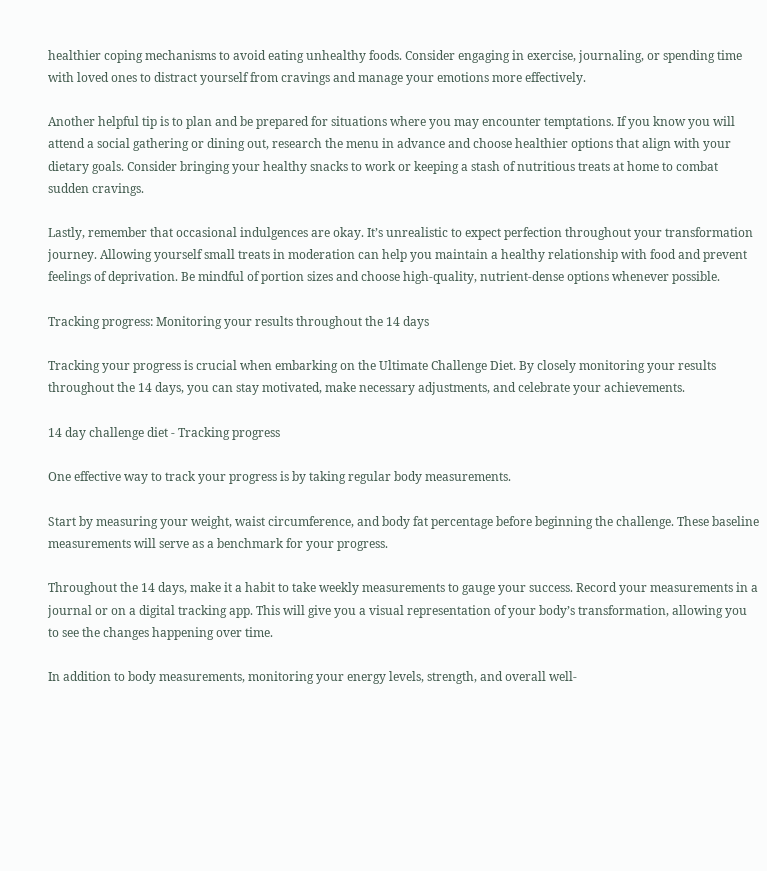healthier coping mechanisms to avoid eating unhealthy foods. Consider engaging in exercise, journaling, or spending time with loved ones to distract yourself from cravings and manage your emotions more effectively.

Another helpful tip is to plan and be prepared for situations where you may encounter temptations. If you know you will attend a social gathering or dining out, research the menu in advance and choose healthier options that align with your dietary goals. Consider bringing your healthy snacks to work or keeping a stash of nutritious treats at home to combat sudden cravings.

Lastly, remember that occasional indulgences are okay. It’s unrealistic to expect perfection throughout your transformation journey. Allowing yourself small treats in moderation can help you maintain a healthy relationship with food and prevent feelings of deprivation. Be mindful of portion sizes and choose high-quality, nutrient-dense options whenever possible.

Tracking progress: Monitoring your results throughout the 14 days

Tracking your progress is crucial when embarking on the Ultimate Challenge Diet. By closely monitoring your results throughout the 14 days, you can stay motivated, make necessary adjustments, and celebrate your achievements.

14 day challenge diet - Tracking progress

One effective way to track your progress is by taking regular body measurements.

Start by measuring your weight, waist circumference, and body fat percentage before beginning the challenge. These baseline measurements will serve as a benchmark for your progress.

Throughout the 14 days, make it a habit to take weekly measurements to gauge your success. Record your measurements in a journal or on a digital tracking app. This will give you a visual representation of your body’s transformation, allowing you to see the changes happening over time.

In addition to body measurements, monitoring your energy levels, strength, and overall well-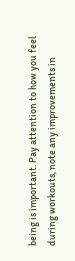being is important. Pay attention to how you feel during workouts, note any improvements in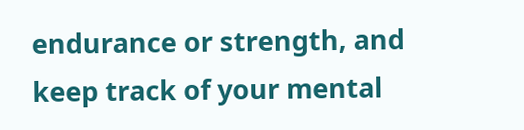endurance or strength, and keep track of your mental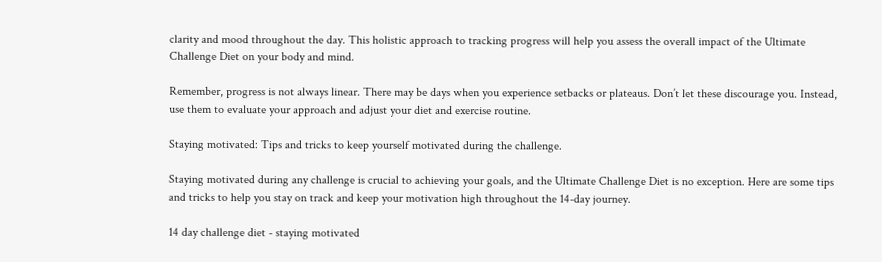clarity and mood throughout the day. This holistic approach to tracking progress will help you assess the overall impact of the Ultimate Challenge Diet on your body and mind.

Remember, progress is not always linear. There may be days when you experience setbacks or plateaus. Don’t let these discourage you. Instead, use them to evaluate your approach and adjust your diet and exercise routine.

Staying motivated: Tips and tricks to keep yourself motivated during the challenge.

Staying motivated during any challenge is crucial to achieving your goals, and the Ultimate Challenge Diet is no exception. Here are some tips and tricks to help you stay on track and keep your motivation high throughout the 14-day journey.

14 day challenge diet - staying motivated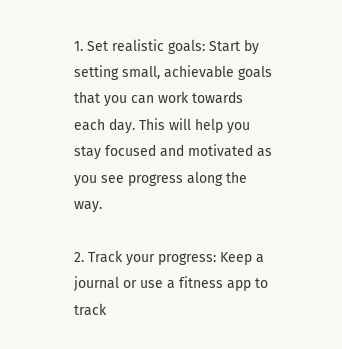1. Set realistic goals: Start by setting small, achievable goals that you can work towards each day. This will help you stay focused and motivated as you see progress along the way.

2. Track your progress: Keep a journal or use a fitness app to track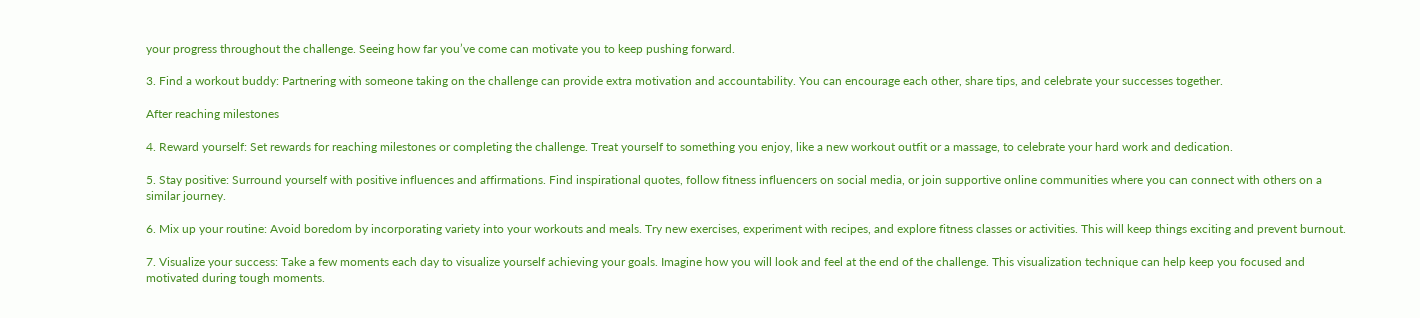your progress throughout the challenge. Seeing how far you’ve come can motivate you to keep pushing forward.

3. Find a workout buddy: Partnering with someone taking on the challenge can provide extra motivation and accountability. You can encourage each other, share tips, and celebrate your successes together.

After reaching milestones

4. Reward yourself: Set rewards for reaching milestones or completing the challenge. Treat yourself to something you enjoy, like a new workout outfit or a massage, to celebrate your hard work and dedication.

5. Stay positive: Surround yourself with positive influences and affirmations. Find inspirational quotes, follow fitness influencers on social media, or join supportive online communities where you can connect with others on a similar journey.

6. Mix up your routine: Avoid boredom by incorporating variety into your workouts and meals. Try new exercises, experiment with recipes, and explore fitness classes or activities. This will keep things exciting and prevent burnout.

7. Visualize your success: Take a few moments each day to visualize yourself achieving your goals. Imagine how you will look and feel at the end of the challenge. This visualization technique can help keep you focused and motivated during tough moments.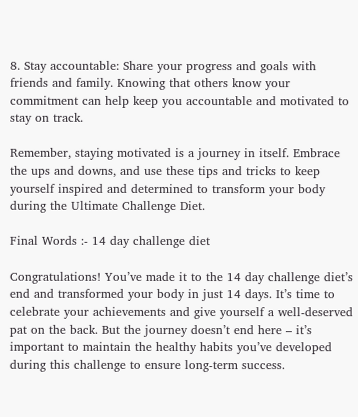8. Stay accountable: Share your progress and goals with friends and family. Knowing that others know your commitment can help keep you accountable and motivated to stay on track.

Remember, staying motivated is a journey in itself. Embrace the ups and downs, and use these tips and tricks to keep yourself inspired and determined to transform your body during the Ultimate Challenge Diet.

Final Words :- 14 day challenge diet

Congratulations! You’ve made it to the 14 day challenge diet’s end and transformed your body in just 14 days. It’s time to celebrate your achievements and give yourself a well-deserved pat on the back. But the journey doesn’t end here – it’s important to maintain the healthy habits you’ve developed during this challenge to ensure long-term success.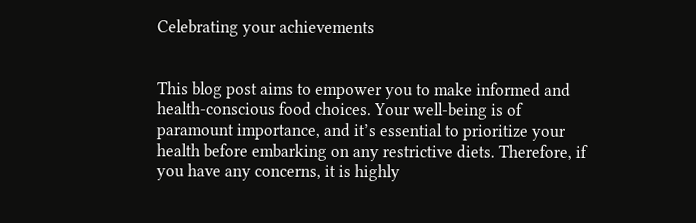Celebrating your achievements


This blog post aims to empower you to make informed and health-conscious food choices. Your well-being is of paramount importance, and it’s essential to prioritize your health before embarking on any restrictive diets. Therefore, if you have any concerns, it is highly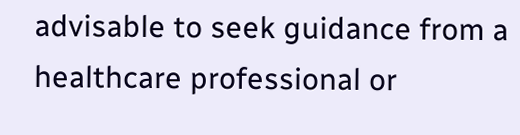advisable to seek guidance from a healthcare professional or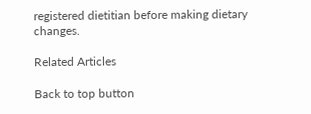registered dietitian before making dietary changes.

Related Articles

Back to top button